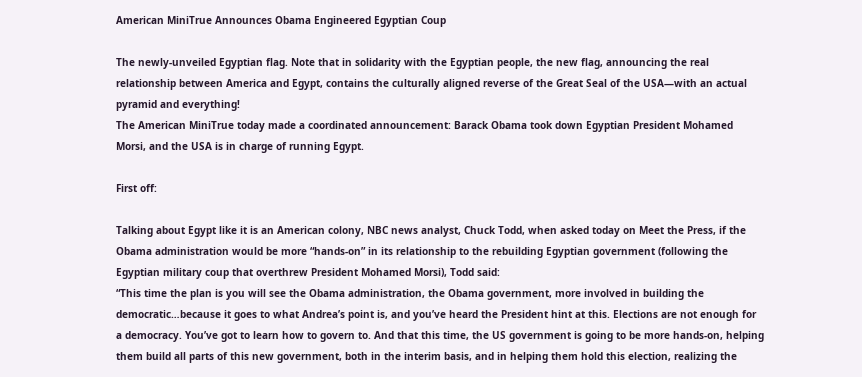American MiniTrue Announces Obama Engineered Egyptian Coup

The newly-unveiled Egyptian flag. Note that in solidarity with the Egyptian people, the new flag, announcing the real relationship between America and Egypt, contains the culturally aligned reverse of the Great Seal of the USA—with an actual pyramid and everything!
The American MiniTrue today made a coordinated announcement: Barack Obama took down Egyptian President Mohamed Morsi, and the USA is in charge of running Egypt.

First off:

Talking about Egypt like it is an American colony, NBC news analyst, Chuck Todd, when asked today on Meet the Press, if the Obama administration would be more “hands-on” in its relationship to the rebuilding Egyptian government (following the Egyptian military coup that overthrew President Mohamed Morsi), Todd said:
“This time the plan is you will see the Obama administration, the Obama government, more involved in building the democratic…because it goes to what Andrea’s point is, and you’ve heard the President hint at this. Elections are not enough for a democracy. You’ve got to learn how to govern to. And that this time, the US government is going to be more hands-on, helping them build all parts of this new government, both in the interim basis, and in helping them hold this election, realizing the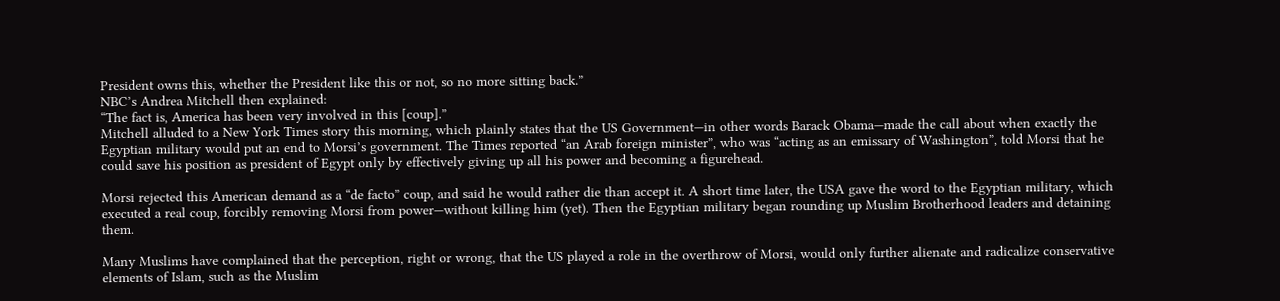President owns this, whether the President like this or not, so no more sitting back.”
NBC’s Andrea Mitchell then explained:
“The fact is, America has been very involved in this [coup].”
Mitchell alluded to a New York Times story this morning, which plainly states that the US Government—in other words Barack Obama—made the call about when exactly the Egyptian military would put an end to Morsi’s government. The Times reported “an Arab foreign minister”, who was “acting as an emissary of Washington”, told Morsi that he could save his position as president of Egypt only by effectively giving up all his power and becoming a figurehead.

Morsi rejected this American demand as a “de facto” coup, and said he would rather die than accept it. A short time later, the USA gave the word to the Egyptian military, which executed a real coup, forcibly removing Morsi from power—without killing him (yet). Then the Egyptian military began rounding up Muslim Brotherhood leaders and detaining them.

Many Muslims have complained that the perception, right or wrong, that the US played a role in the overthrow of Morsi, would only further alienate and radicalize conservative elements of Islam, such as the Muslim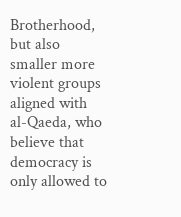Brotherhood, but also smaller more violent groups aligned with al-Qaeda, who believe that democracy is only allowed to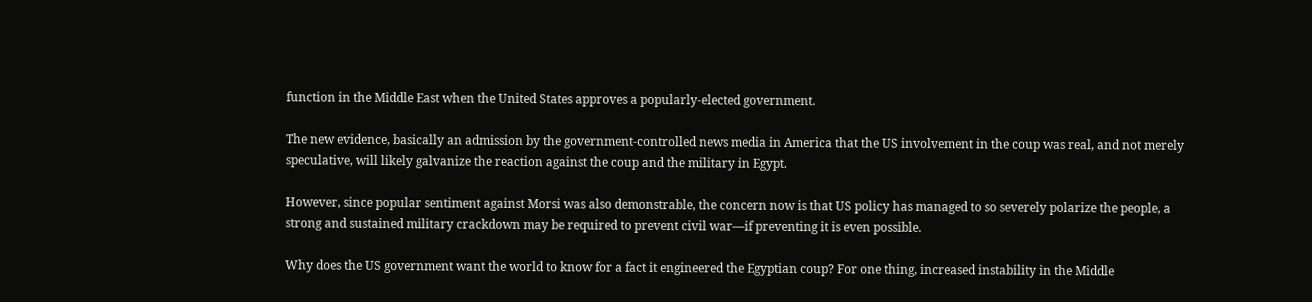function in the Middle East when the United States approves a popularly-elected government.

The new evidence, basically an admission by the government-controlled news media in America that the US involvement in the coup was real, and not merely speculative, will likely galvanize the reaction against the coup and the military in Egypt.

However, since popular sentiment against Morsi was also demonstrable, the concern now is that US policy has managed to so severely polarize the people, a strong and sustained military crackdown may be required to prevent civil war—if preventing it is even possible.

Why does the US government want the world to know for a fact it engineered the Egyptian coup? For one thing, increased instability in the Middle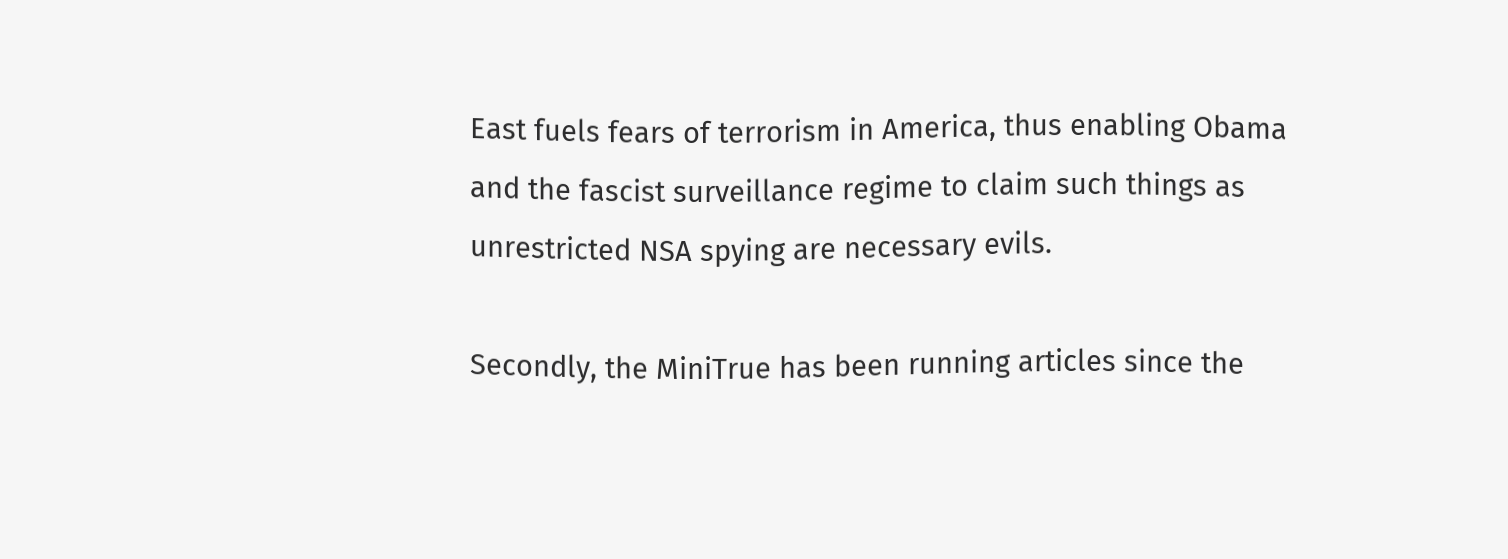East fuels fears of terrorism in America, thus enabling Obama and the fascist surveillance regime to claim such things as unrestricted NSA spying are necessary evils.

Secondly, the MiniTrue has been running articles since the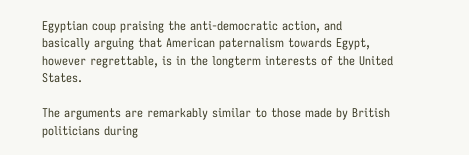Egyptian coup praising the anti-democratic action, and basically arguing that American paternalism towards Egypt, however regrettable, is in the longterm interests of the United States.

The arguments are remarkably similar to those made by British politicians during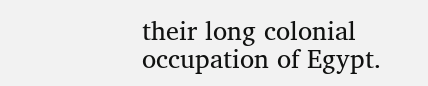their long colonial occupation of Egypt.